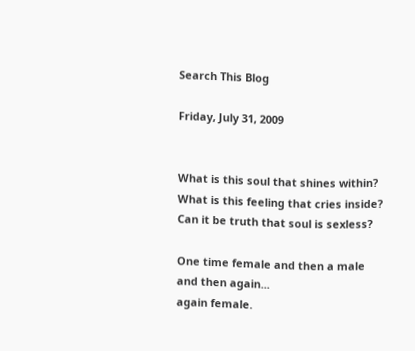Search This Blog

Friday, July 31, 2009


What is this soul that shines within?
What is this feeling that cries inside?
Can it be truth that soul is sexless?

One time female and then a male
and then again...
again female.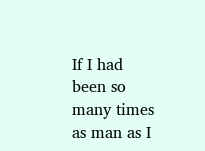If I had been so many times
as man as I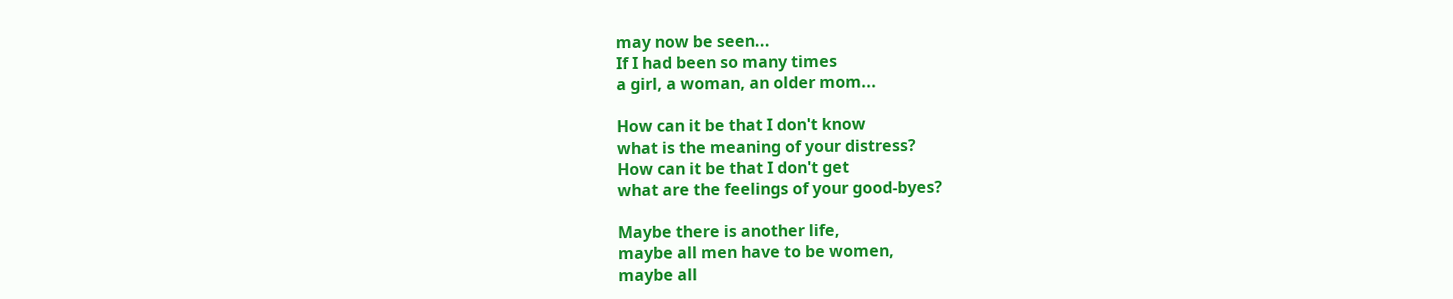may now be seen...
If I had been so many times
a girl, a woman, an older mom...

How can it be that I don't know
what is the meaning of your distress?
How can it be that I don't get
what are the feelings of your good-byes?

Maybe there is another life,
maybe all men have to be women,
maybe all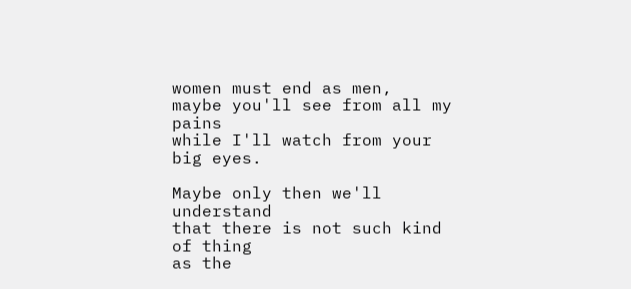women must end as men,
maybe you'll see from all my pains
while I'll watch from your big eyes.

Maybe only then we'll understand
that there is not such kind of thing
as the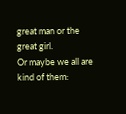great man or the great girl.
Or maybe we all are kind of them: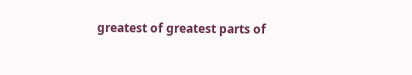greatest of greatest parts of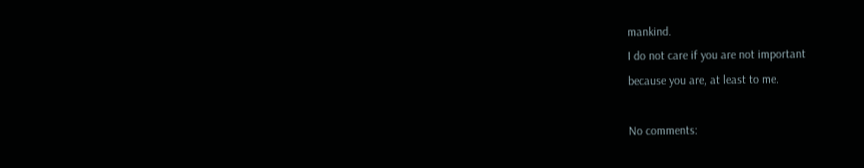mankind.
I do not care if you are not important
because you are, at least to me.

No comments: